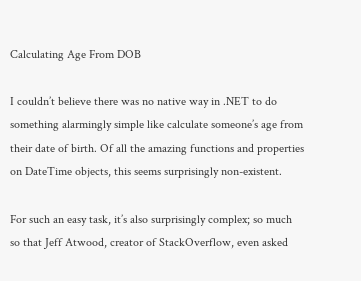Calculating Age From DOB

I couldn’t believe there was no native way in .NET to do something alarmingly simple like calculate someone’s age from their date of birth. Of all the amazing functions and properties on DateTime objects, this seems surprisingly non-existent.

For such an easy task, it’s also surprisingly complex; so much so that Jeff Atwood, creator of StackOverflow, even asked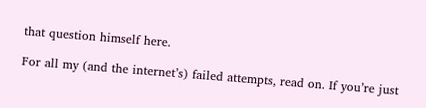that question himself here.

For all my (and the internet’s) failed attempts, read on. If you’re just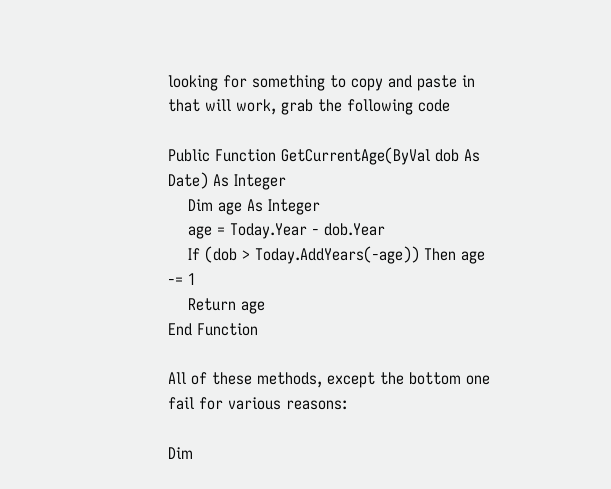looking for something to copy and paste in that will work, grab the following code

Public Function GetCurrentAge(ByVal dob As Date) As Integer
    Dim age As Integer
    age = Today.Year - dob.Year
    If (dob > Today.AddYears(-age)) Then age -= 1
    Return age
End Function

All of these methods, except the bottom one fail for various reasons:

Dim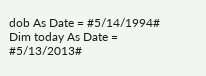dob As Date = #5/14/1994#
Dim today As Date = #5/13/2013#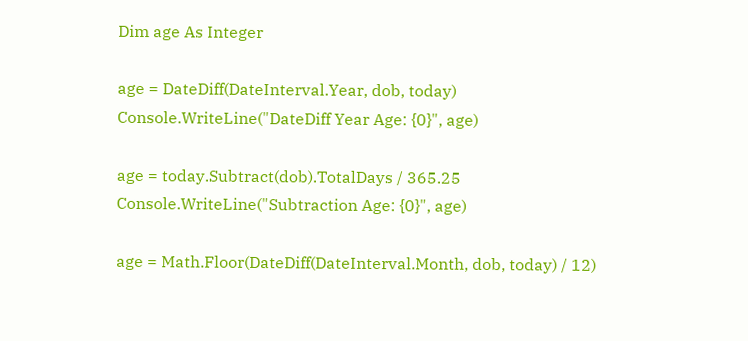Dim age As Integer

age = DateDiff(DateInterval.Year, dob, today)
Console.WriteLine("DateDiff Year Age: {0}", age)

age = today.Subtract(dob).TotalDays / 365.25
Console.WriteLine("Subtraction Age: {0}", age)

age = Math.Floor(DateDiff(DateInterval.Month, dob, today) / 12)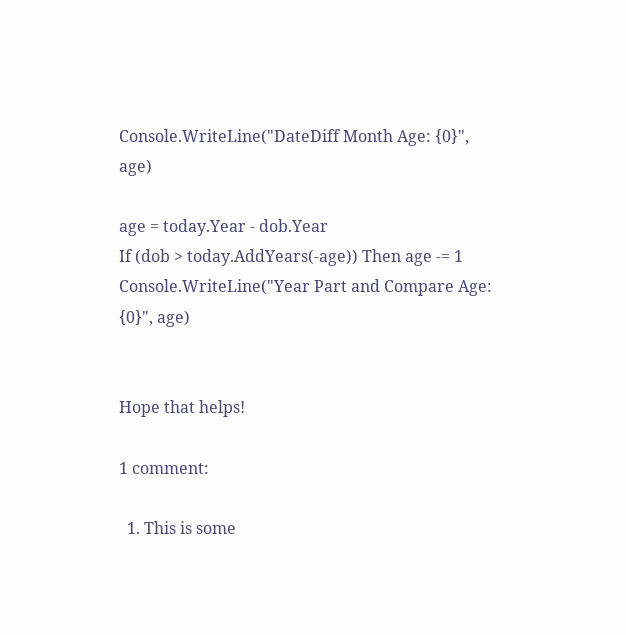Console.WriteLine("DateDiff Month Age: {0}", age)

age = today.Year - dob.Year
If (dob > today.AddYears(-age)) Then age -= 1
Console.WriteLine("Year Part and Compare Age: {0}", age)


Hope that helps!

1 comment:

  1. This is some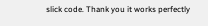slick code. Thank you it works perfectly